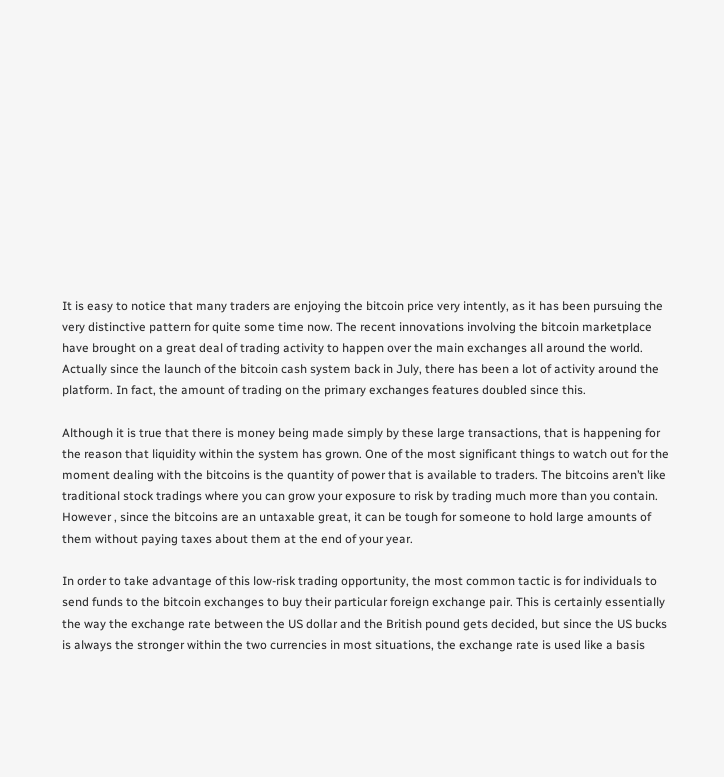It is easy to notice that many traders are enjoying the bitcoin price very intently, as it has been pursuing the very distinctive pattern for quite some time now. The recent innovations involving the bitcoin marketplace have brought on a great deal of trading activity to happen over the main exchanges all around the world. Actually since the launch of the bitcoin cash system back in July, there has been a lot of activity around the platform. In fact, the amount of trading on the primary exchanges features doubled since this.

Although it is true that there is money being made simply by these large transactions, that is happening for the reason that liquidity within the system has grown. One of the most significant things to watch out for the moment dealing with the bitcoins is the quantity of power that is available to traders. The bitcoins aren’t like traditional stock tradings where you can grow your exposure to risk by trading much more than you contain. However , since the bitcoins are an untaxable great, it can be tough for someone to hold large amounts of them without paying taxes about them at the end of your year.

In order to take advantage of this low-risk trading opportunity, the most common tactic is for individuals to send funds to the bitcoin exchanges to buy their particular foreign exchange pair. This is certainly essentially the way the exchange rate between the US dollar and the British pound gets decided, but since the US bucks is always the stronger within the two currencies in most situations, the exchange rate is used like a basis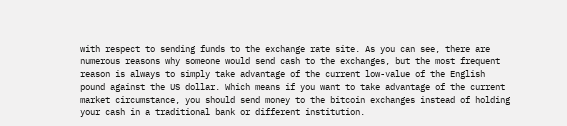with respect to sending funds to the exchange rate site. As you can see, there are numerous reasons why someone would send cash to the exchanges, but the most frequent reason is always to simply take advantage of the current low-value of the English pound against the US dollar. Which means if you want to take advantage of the current market circumstance, you should send money to the bitcoin exchanges instead of holding your cash in a traditional bank or different institution.